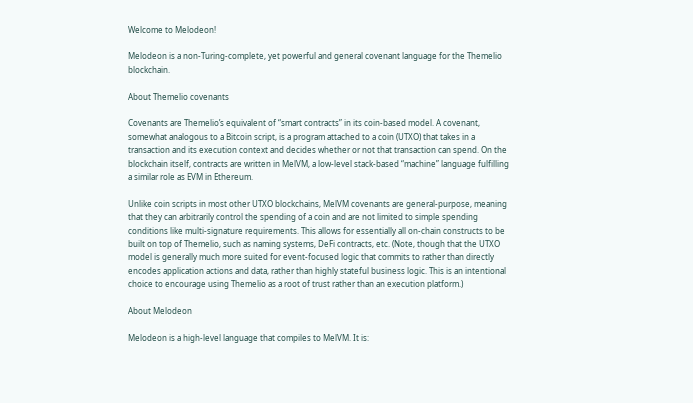Welcome to Melodeon!

Melodeon is a non-Turing-complete, yet powerful and general covenant language for the Themelio blockchain.

About Themelio covenants

Covenants are Themelio’s equivalent of “smart contracts” in its coin-based model. A covenant, somewhat analogous to a Bitcoin script, is a program attached to a coin (UTXO) that takes in a transaction and its execution context and decides whether or not that transaction can spend. On the blockchain itself, contracts are written in MelVM, a low-level stack-based “machine” language fulfilling a similar role as EVM in Ethereum.

Unlike coin scripts in most other UTXO blockchains, MelVM covenants are general-purpose, meaning that they can arbitrarily control the spending of a coin and are not limited to simple spending conditions like multi-signature requirements. This allows for essentially all on-chain constructs to be built on top of Themelio, such as naming systems, DeFi contracts, etc. (Note, though that the UTXO model is generally much more suited for event-focused logic that commits to rather than directly encodes application actions and data, rather than highly stateful business logic. This is an intentional choice to encourage using Themelio as a root of trust rather than an execution platform.)

About Melodeon

Melodeon is a high-level language that compiles to MelVM. It is: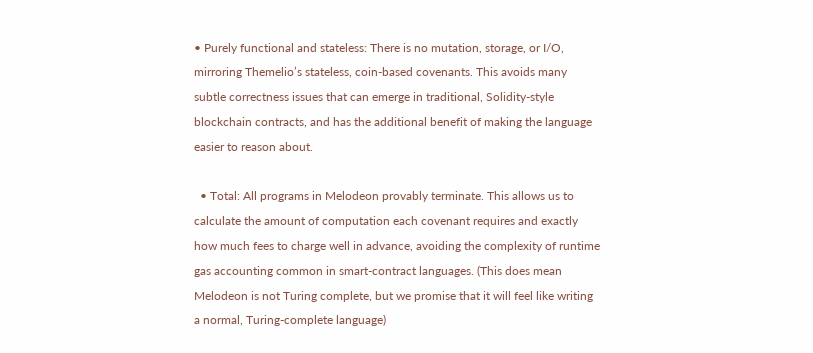• Purely functional and stateless: There is no mutation, storage, or I/O, mirroring Themelio’s stateless, coin-based covenants. This avoids many subtle correctness issues that can emerge in traditional, Solidity-style blockchain contracts, and has the additional benefit of making the language easier to reason about.

  • Total: All programs in Melodeon provably terminate. This allows us to calculate the amount of computation each covenant requires and exactly how much fees to charge well in advance, avoiding the complexity of runtime gas accounting common in smart-contract languages. (This does mean Melodeon is not Turing complete, but we promise that it will feel like writing a normal, Turing-complete language)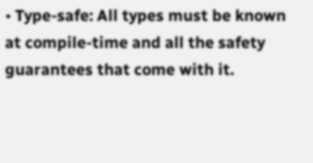• Type-safe: All types must be known at compile-time and all the safety guarantees that come with it.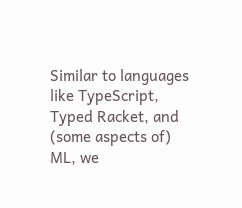Similar to languages like TypeScript, Typed Racket, and (some aspects of) ML, we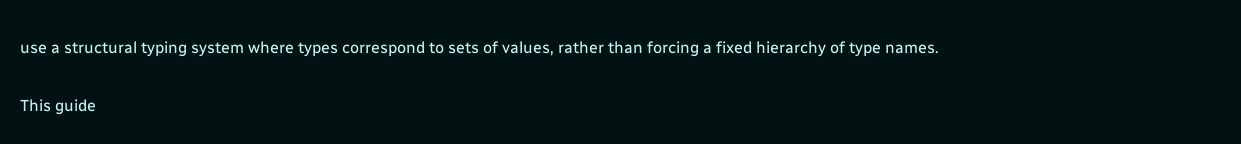use a structural typing system where types correspond to sets of values, rather than forcing a fixed hierarchy of type names.

This guide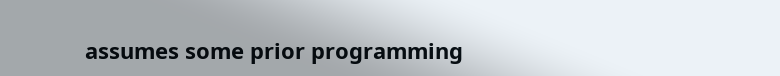assumes some prior programming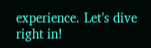experience. Let’s dive right in!